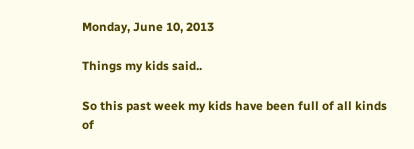Monday, June 10, 2013

Things my kids said..

So this past week my kids have been full of all kinds of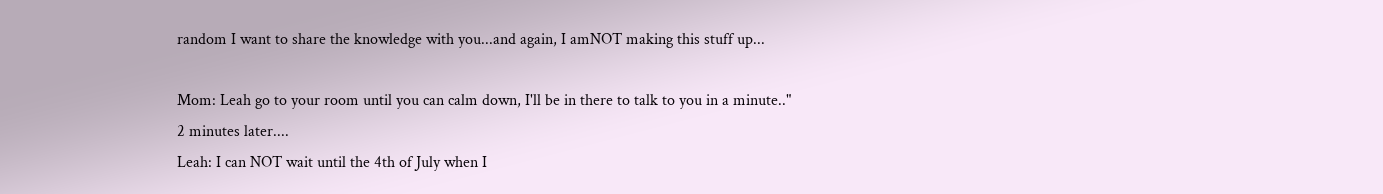random I want to share the knowledge with you...and again, I amNOT making this stuff up...

Mom: Leah go to your room until you can calm down, I'll be in there to talk to you in a minute.."
2 minutes later....
Leah: I can NOT wait until the 4th of July when I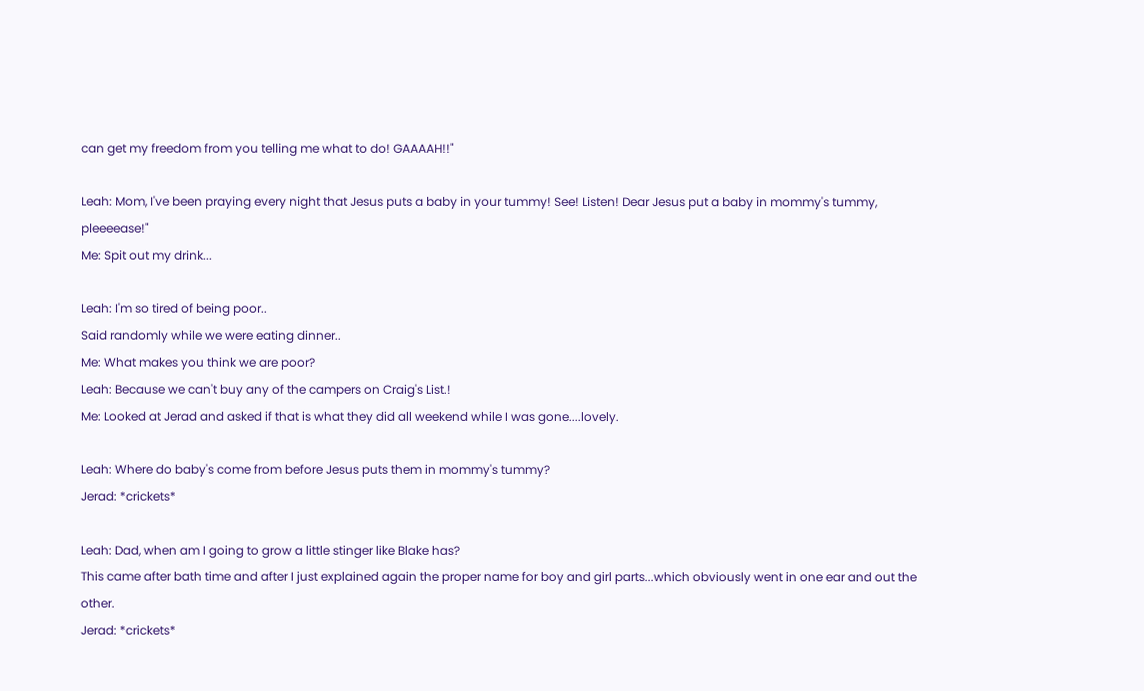can get my freedom from you telling me what to do! GAAAAH!!"

Leah: Mom, I've been praying every night that Jesus puts a baby in your tummy! See! Listen! Dear Jesus put a baby in mommy's tummy, pleeeease!"
Me: Spit out my drink...

Leah: I'm so tired of being poor..
Said randomly while we were eating dinner..
Me: What makes you think we are poor?
Leah: Because we can't buy any of the campers on Craig's List.!
Me: Looked at Jerad and asked if that is what they did all weekend while I was gone....lovely.

Leah: Where do baby's come from before Jesus puts them in mommy's tummy?
Jerad: *crickets*

Leah: Dad, when am I going to grow a little stinger like Blake has?
This came after bath time and after I just explained again the proper name for boy and girl parts...which obviously went in one ear and out the other.
Jerad: *crickets*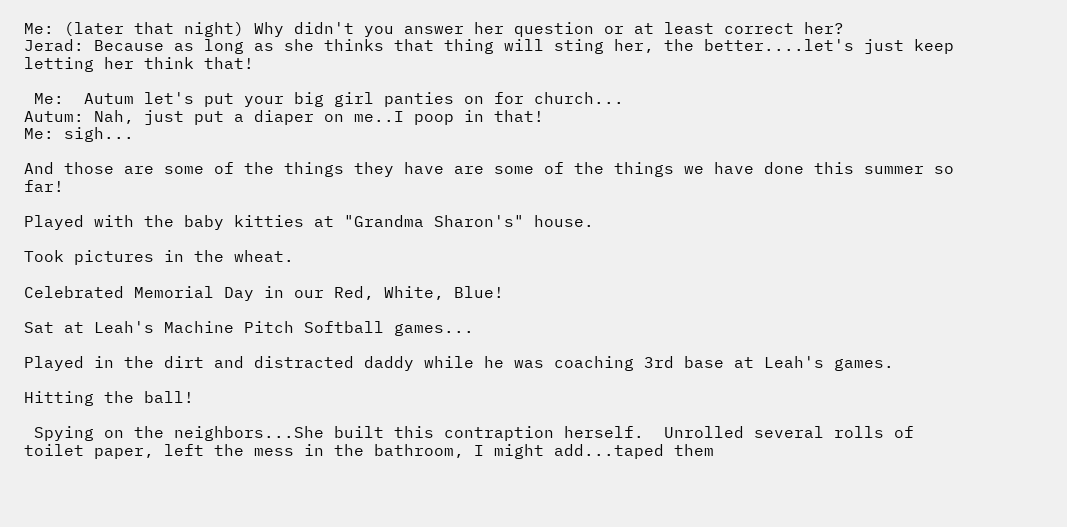Me: (later that night) Why didn't you answer her question or at least correct her?
Jerad: Because as long as she thinks that thing will sting her, the better....let's just keep letting her think that!

 Me:  Autum let's put your big girl panties on for church...
Autum: Nah, just put a diaper on me..I poop in that!
Me: sigh...

And those are some of the things they have are some of the things we have done this summer so far!

Played with the baby kitties at "Grandma Sharon's" house.

Took pictures in the wheat.

Celebrated Memorial Day in our Red, White, Blue!

Sat at Leah's Machine Pitch Softball games...

Played in the dirt and distracted daddy while he was coaching 3rd base at Leah's games.

Hitting the ball!

 Spying on the neighbors...She built this contraption herself.  Unrolled several rolls of toilet paper, left the mess in the bathroom, I might add...taped them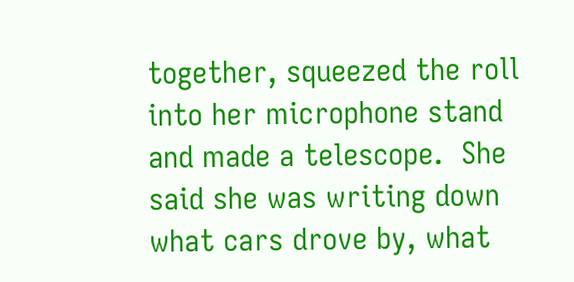together, squeezed the roll into her microphone stand and made a telescope.  She said she was writing down what cars drove by, what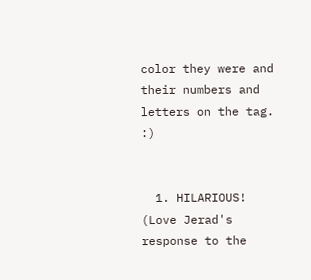color they were and their numbers and letters on the tag. :)


  1. HILARIOUS! (Love Jerad's response to the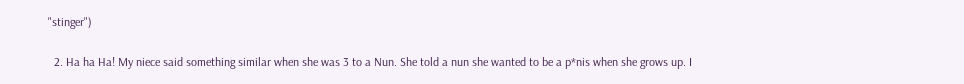"stinger")

  2. Ha ha Ha! My niece said something similar when she was 3 to a Nun. She told a nun she wanted to be a p*nis when she grows up. I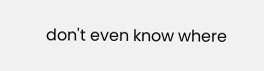don't even know where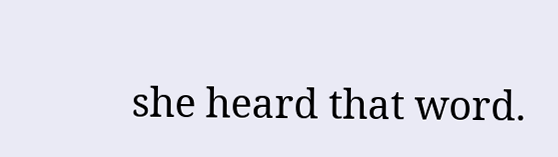she heard that word.